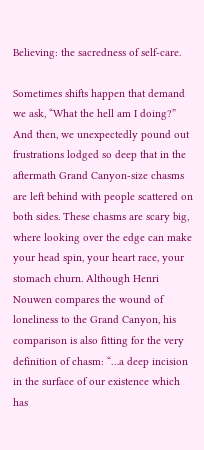Believing: the sacredness of self-care.

Sometimes shifts happen that demand we ask, “What the hell am I doing?” And then, we unexpectedly pound out frustrations lodged so deep that in the aftermath Grand Canyon-size chasms are left behind with people scattered on both sides. These chasms are scary big, where looking over the edge can make your head spin, your heart race, your stomach churn. Although Henri Nouwen compares the wound of loneliness to the Grand Canyon, his comparison is also fitting for the very definition of chasm: “…a deep incision in the surface of our existence which has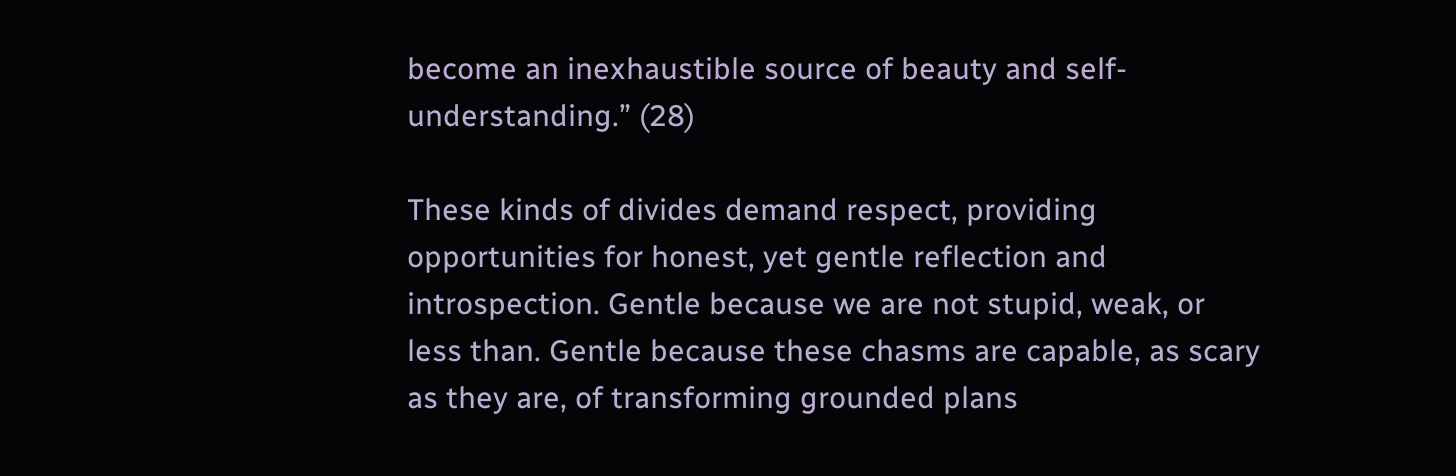become an inexhaustible source of beauty and self-understanding.” (28)

These kinds of divides demand respect, providing opportunities for honest, yet gentle reflection and introspection. Gentle because we are not stupid, weak, or less than. Gentle because these chasms are capable, as scary as they are, of transforming grounded plans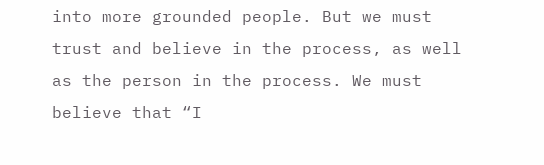into more grounded people. But we must trust and believe in the process, as well as the person in the process. We must believe that “I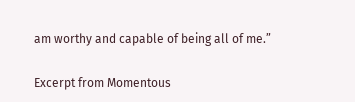am worthy and capable of being all of me.”

Excerpt from Momentous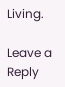Living.

Leave a Reply